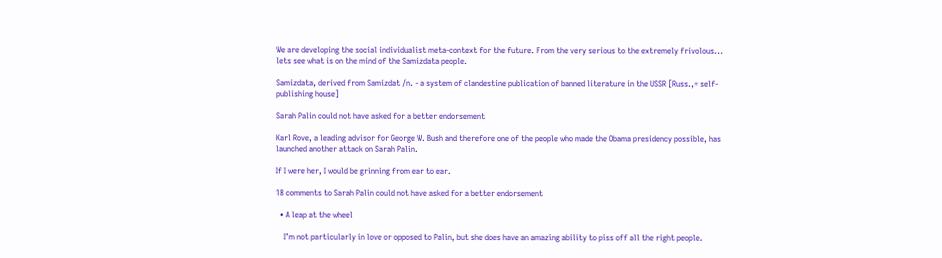We are developing the social individualist meta-context for the future. From the very serious to the extremely frivolous... lets see what is on the mind of the Samizdata people.

Samizdata, derived from Samizdat /n. - a system of clandestine publication of banned literature in the USSR [Russ.,= self-publishing house]

Sarah Palin could not have asked for a better endorsement

Karl Rove, a leading advisor for George W. Bush and therefore one of the people who made the Obama presidency possible, has launched another attack on Sarah Palin.

If I were her, I would be grinning from ear to ear.

18 comments to Sarah Palin could not have asked for a better endorsement

  • A leap at the wheel

    I’m not particularly in love or opposed to Palin, but she does have an amazing ability to piss off all the right people.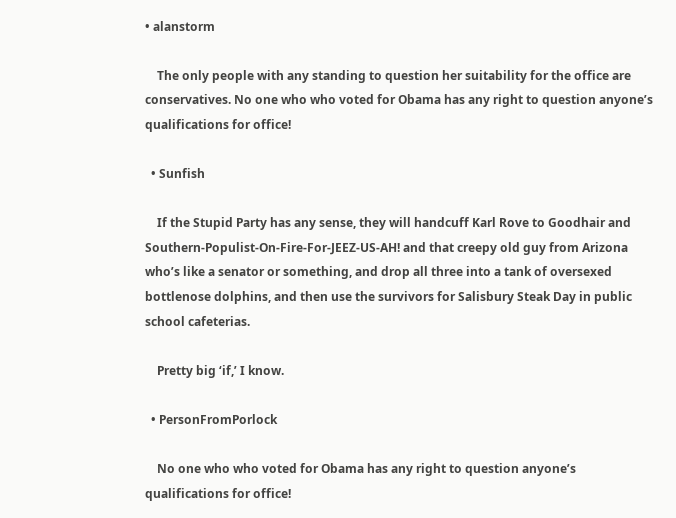• alanstorm

    The only people with any standing to question her suitability for the office are conservatives. No one who who voted for Obama has any right to question anyone’s qualifications for office!

  • Sunfish

    If the Stupid Party has any sense, they will handcuff Karl Rove to Goodhair and Southern-Populist-On-Fire-For-JEEZ-US-AH! and that creepy old guy from Arizona who’s like a senator or something, and drop all three into a tank of oversexed bottlenose dolphins, and then use the survivors for Salisbury Steak Day in public school cafeterias.

    Pretty big ‘if,’ I know.

  • PersonFromPorlock

    No one who who voted for Obama has any right to question anyone’s qualifications for office!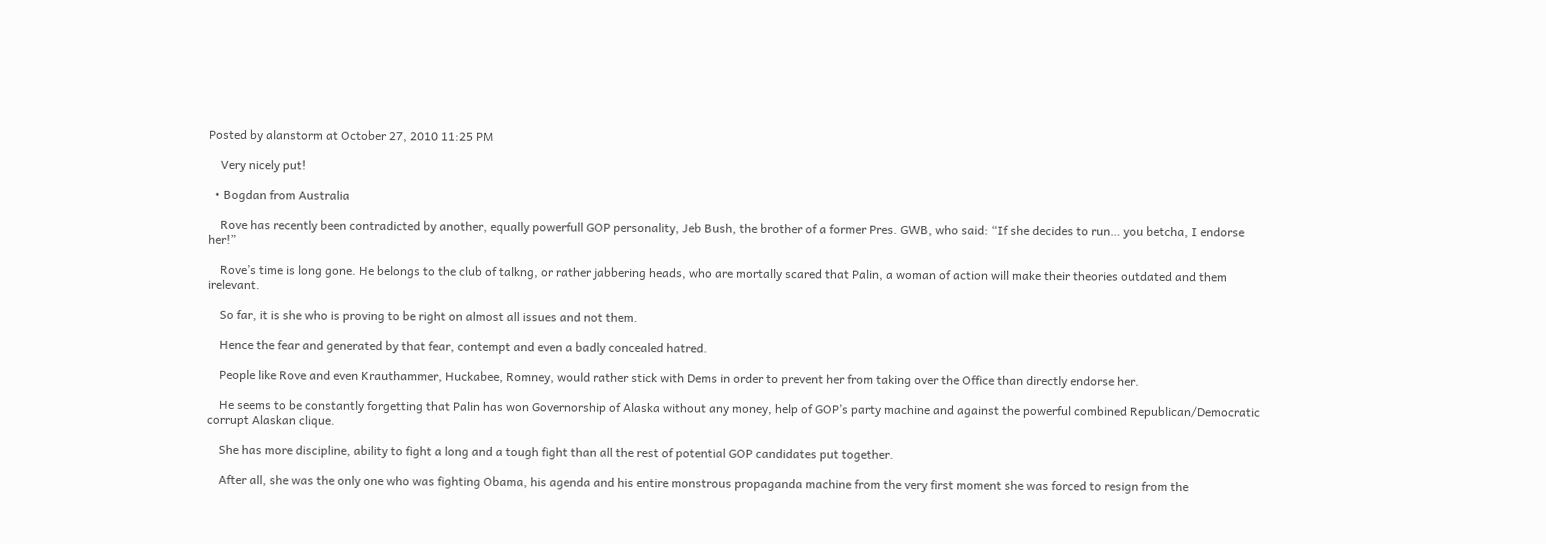Posted by alanstorm at October 27, 2010 11:25 PM

    Very nicely put!

  • Bogdan from Australia

    Rove has recently been contradicted by another, equally powerfull GOP personality, Jeb Bush, the brother of a former Pres. GWB, who said: “If she decides to run… you betcha, I endorse her!”

    Rove’s time is long gone. He belongs to the club of talkng, or rather jabbering heads, who are mortally scared that Palin, a woman of action will make their theories outdated and them irelevant.

    So far, it is she who is proving to be right on almost all issues and not them.

    Hence the fear and generated by that fear, contempt and even a badly concealed hatred.

    People like Rove and even Krauthammer, Huckabee, Romney, would rather stick with Dems in order to prevent her from taking over the Office than directly endorse her.

    He seems to be constantly forgetting that Palin has won Governorship of Alaska without any money, help of GOP’s party machine and against the powerful combined Republican/Democratic corrupt Alaskan clique.

    She has more discipline, ability to fight a long and a tough fight than all the rest of potential GOP candidates put together.

    After all, she was the only one who was fighting Obama, his agenda and his entire monstrous propaganda machine from the very first moment she was forced to resign from the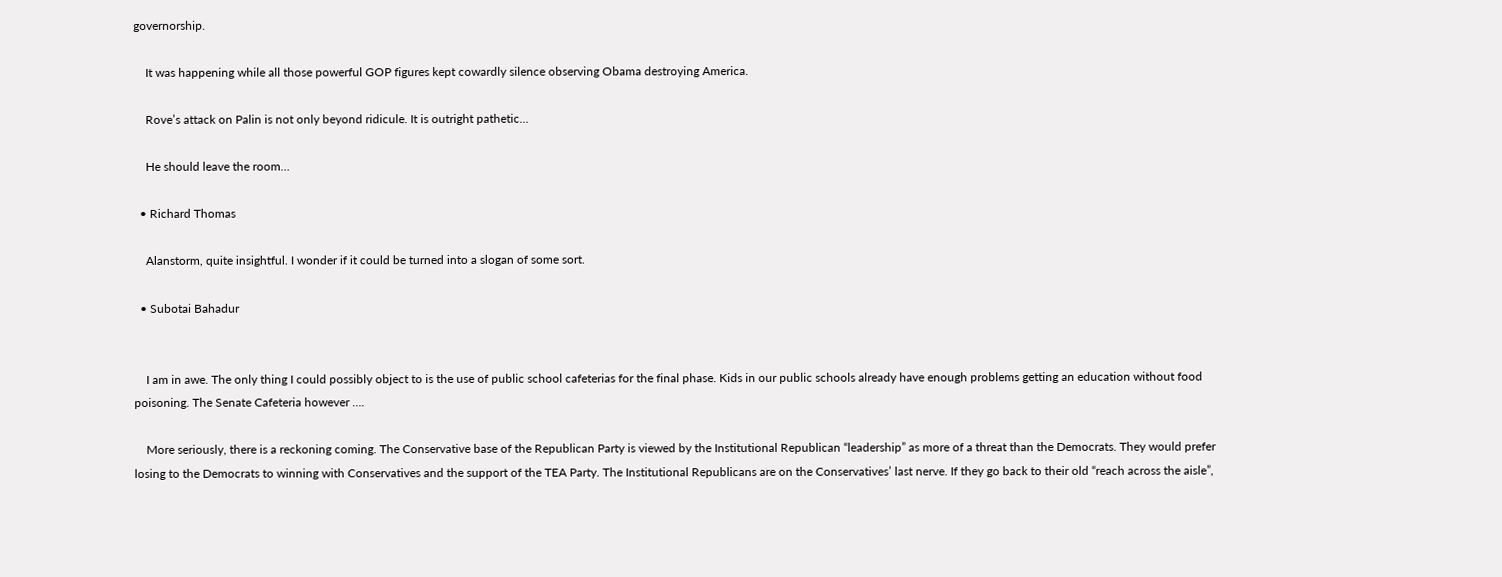governorship.

    It was happening while all those powerful GOP figures kept cowardly silence observing Obama destroying America.

    Rove’s attack on Palin is not only beyond ridicule. It is outright pathetic…

    He should leave the room…

  • Richard Thomas

    Alanstorm, quite insightful. I wonder if it could be turned into a slogan of some sort.

  • Subotai Bahadur


    I am in awe. The only thing I could possibly object to is the use of public school cafeterias for the final phase. Kids in our public schools already have enough problems getting an education without food poisoning. The Senate Cafeteria however ….

    More seriously, there is a reckoning coming. The Conservative base of the Republican Party is viewed by the Institutional Republican “leadership” as more of a threat than the Democrats. They would prefer losing to the Democrats to winning with Conservatives and the support of the TEA Party. The Institutional Republicans are on the Conservatives’ last nerve. If they go back to their old “reach across the aisle”,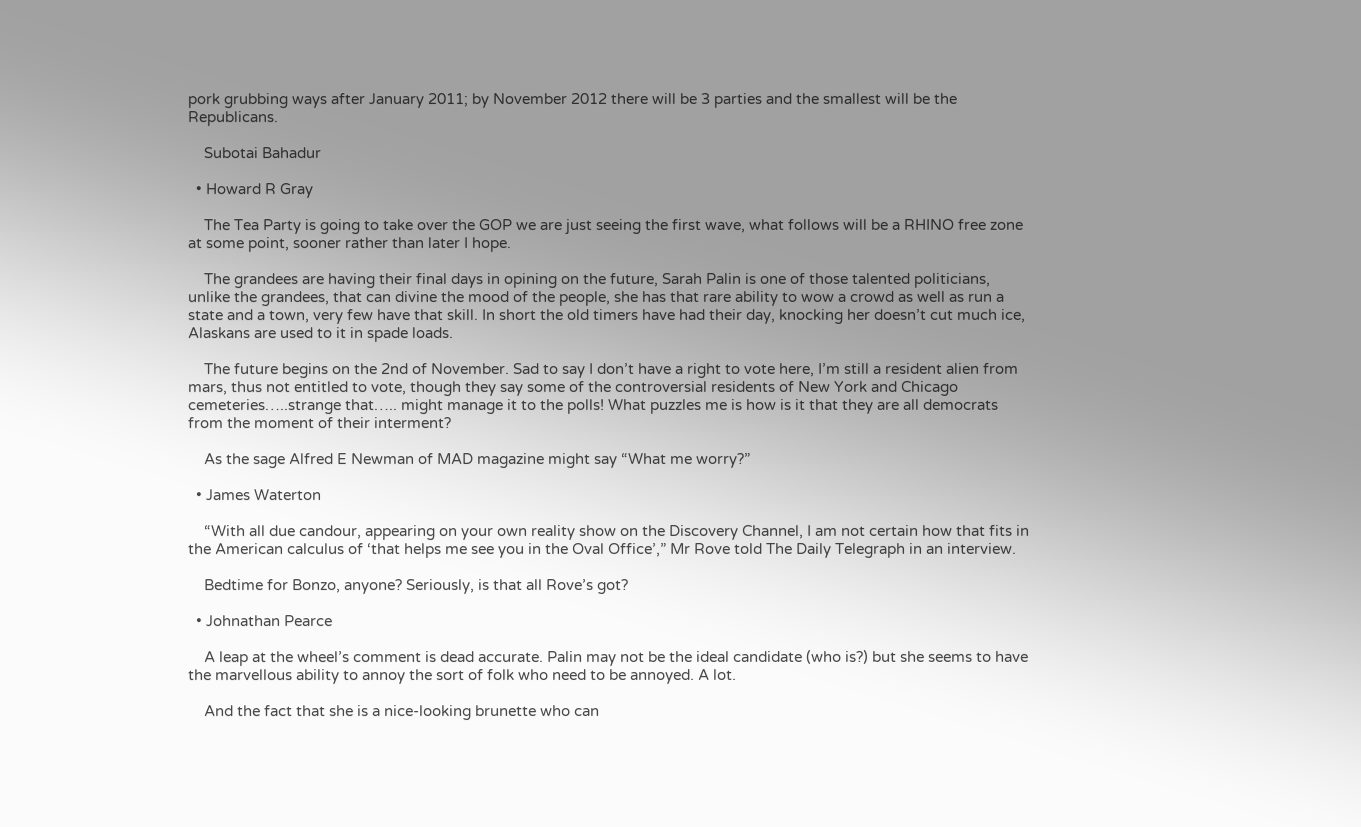pork grubbing ways after January 2011; by November 2012 there will be 3 parties and the smallest will be the Republicans.

    Subotai Bahadur

  • Howard R Gray

    The Tea Party is going to take over the GOP we are just seeing the first wave, what follows will be a RHINO free zone at some point, sooner rather than later I hope.

    The grandees are having their final days in opining on the future, Sarah Palin is one of those talented politicians, unlike the grandees, that can divine the mood of the people, she has that rare ability to wow a crowd as well as run a state and a town, very few have that skill. In short the old timers have had their day, knocking her doesn’t cut much ice, Alaskans are used to it in spade loads.

    The future begins on the 2nd of November. Sad to say I don’t have a right to vote here, I’m still a resident alien from mars, thus not entitled to vote, though they say some of the controversial residents of New York and Chicago cemeteries…..strange that….. might manage it to the polls! What puzzles me is how is it that they are all democrats from the moment of their interment?

    As the sage Alfred E Newman of MAD magazine might say “What me worry?”

  • James Waterton

    “With all due candour, appearing on your own reality show on the Discovery Channel, I am not certain how that fits in the American calculus of ‘that helps me see you in the Oval Office’,” Mr Rove told The Daily Telegraph in an interview.

    Bedtime for Bonzo, anyone? Seriously, is that all Rove’s got?

  • Johnathan Pearce

    A leap at the wheel’s comment is dead accurate. Palin may not be the ideal candidate (who is?) but she seems to have the marvellous ability to annoy the sort of folk who need to be annoyed. A lot.

    And the fact that she is a nice-looking brunette who can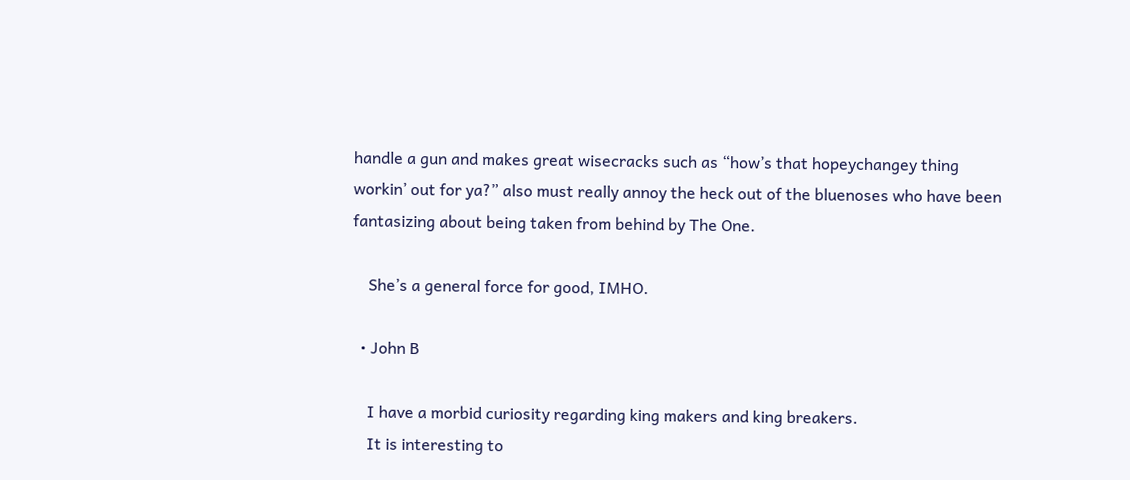handle a gun and makes great wisecracks such as “how’s that hopeychangey thing workin’ out for ya?” also must really annoy the heck out of the bluenoses who have been fantasizing about being taken from behind by The One.

    She’s a general force for good, IMHO.

  • John B

    I have a morbid curiosity regarding king makers and king breakers.
    It is interesting to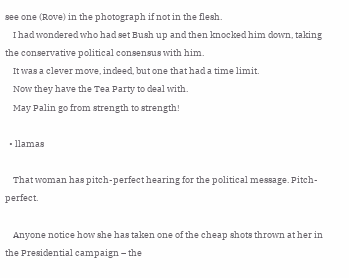see one (Rove) in the photograph if not in the flesh.
    I had wondered who had set Bush up and then knocked him down, taking the conservative political consensus with him.
    It was a clever move, indeed, but one that had a time limit.
    Now they have the Tea Party to deal with.
    May Palin go from strength to strength!

  • llamas

    That woman has pitch-perfect hearing for the political message. Pitch-perfect.

    Anyone notice how she has taken one of the cheap shots thrown at her in the Presidential campaign – the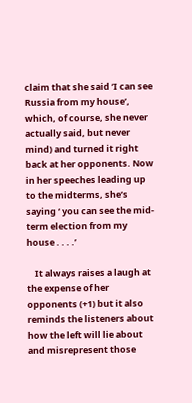claim that she said ‘I can see Russia from my house’, which, of course, she never actually said, but never mind) and turned it right back at her opponents. Now in her speeches leading up to the midterms, she’s saying ‘ you can see the mid-term election from my house . . . .’

    It always raises a laugh at the expense of her opponents (+1) but it also reminds the listeners about how the left will lie about and misrepresent those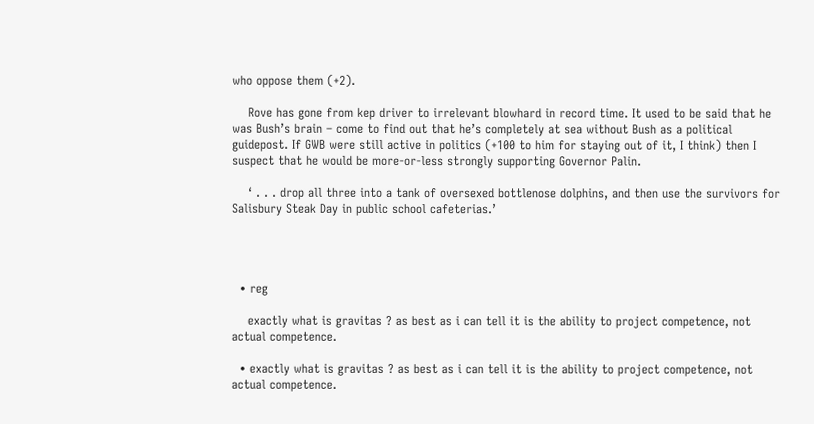who oppose them (+2).

    Rove has gone from kep driver to irrelevant blowhard in record time. It used to be said that he was Bush’s brain – come to find out that he’s completely at sea without Bush as a political guidepost. If GWB were still active in politics (+100 to him for staying out of it, I think) then I suspect that he would be more-or-less strongly supporting Governor Palin.

    ‘ . . . drop all three into a tank of oversexed bottlenose dolphins, and then use the survivors for Salisbury Steak Day in public school cafeterias.’




  • reg

    exactly what is gravitas ? as best as i can tell it is the ability to project competence, not actual competence.

  • exactly what is gravitas ? as best as i can tell it is the ability to project competence, not actual competence.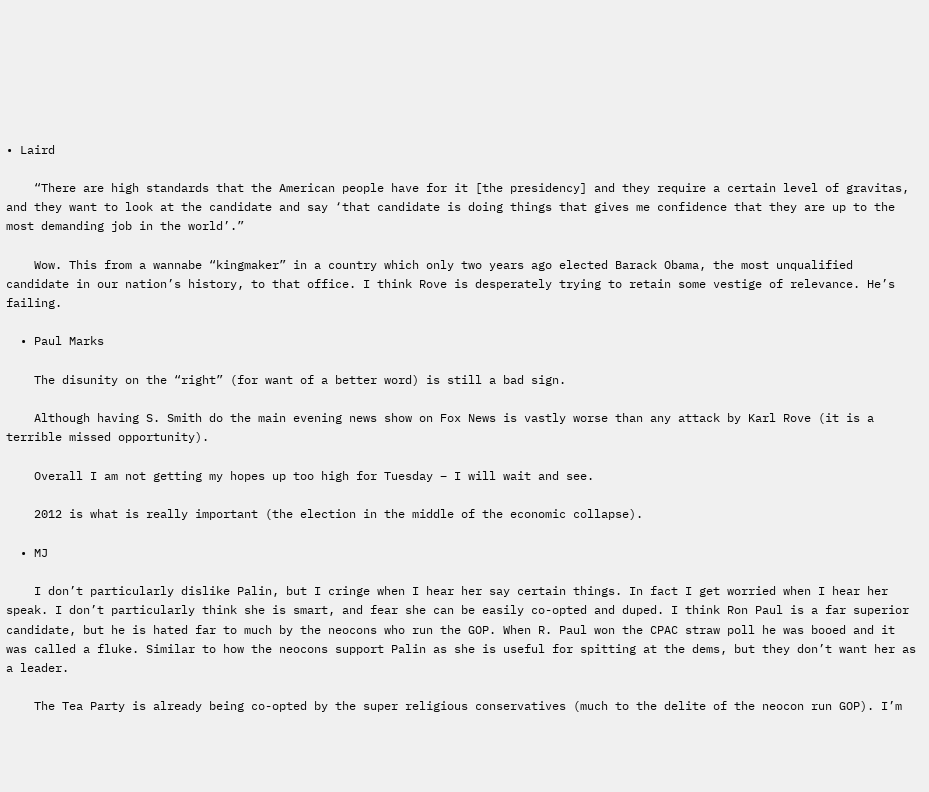• Laird

    “There are high standards that the American people have for it [the presidency] and they require a certain level of gravitas, and they want to look at the candidate and say ‘that candidate is doing things that gives me confidence that they are up to the most demanding job in the world’.”

    Wow. This from a wannabe “kingmaker” in a country which only two years ago elected Barack Obama, the most unqualified candidate in our nation’s history, to that office. I think Rove is desperately trying to retain some vestige of relevance. He’s failing.

  • Paul Marks

    The disunity on the “right” (for want of a better word) is still a bad sign.

    Although having S. Smith do the main evening news show on Fox News is vastly worse than any attack by Karl Rove (it is a terrible missed opportunity).

    Overall I am not getting my hopes up too high for Tuesday – I will wait and see.

    2012 is what is really important (the election in the middle of the economic collapse).

  • MJ

    I don’t particularly dislike Palin, but I cringe when I hear her say certain things. In fact I get worried when I hear her speak. I don’t particularly think she is smart, and fear she can be easily co-opted and duped. I think Ron Paul is a far superior candidate, but he is hated far to much by the neocons who run the GOP. When R. Paul won the CPAC straw poll he was booed and it was called a fluke. Similar to how the neocons support Palin as she is useful for spitting at the dems, but they don’t want her as a leader.

    The Tea Party is already being co-opted by the super religious conservatives (much to the delite of the neocon run GOP). I’m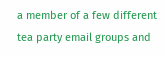a member of a few different tea party email groups and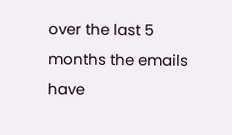over the last 5 months the emails have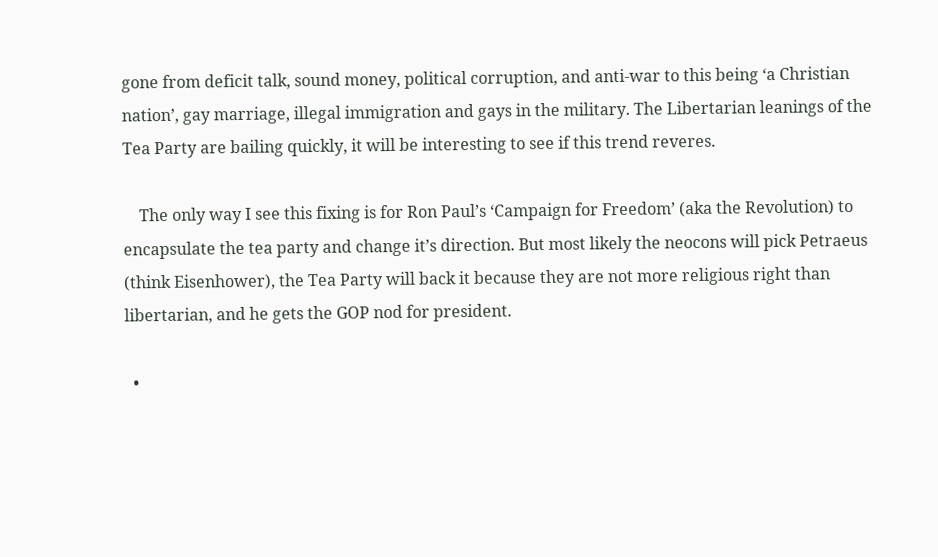gone from deficit talk, sound money, political corruption, and anti-war to this being ‘a Christian nation’, gay marriage, illegal immigration and gays in the military. The Libertarian leanings of the Tea Party are bailing quickly, it will be interesting to see if this trend reveres.

    The only way I see this fixing is for Ron Paul’s ‘Campaign for Freedom’ (aka the Revolution) to encapsulate the tea party and change it’s direction. But most likely the neocons will pick Petraeus (think Eisenhower), the Tea Party will back it because they are not more religious right than libertarian, and he gets the GOP nod for president.

  •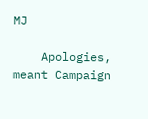MJ

    Apologies, meant Campaign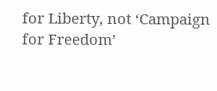for Liberty, not ‘Campaign for Freedom’